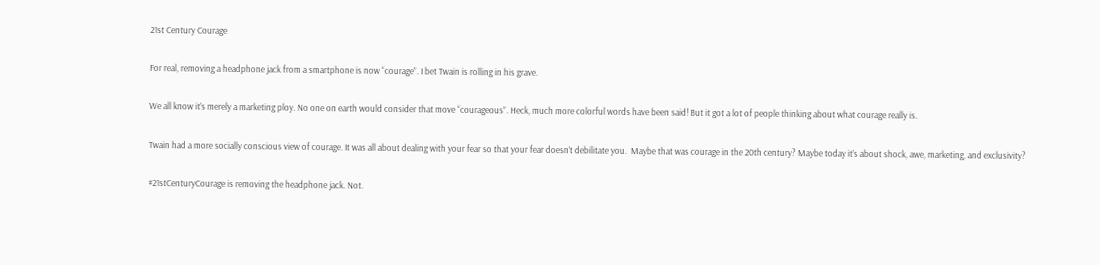21st Century Courage

For real, removing a headphone jack from a smartphone is now “courage”. I bet Twain is rolling in his grave.

We all know it’s merely a marketing ploy. No one on earth would consider that move “courageous”. Heck, much more colorful words have been said! But it got a lot of people thinking about what courage really is.

Twain had a more socially conscious view of courage. It was all about dealing with your fear so that your fear doesn’t debilitate you.  Maybe that was courage in the 20th century? Maybe today it’s about shock, awe, marketing, and exclusivity?

#21stCenturyCourage is removing the headphone jack. Not.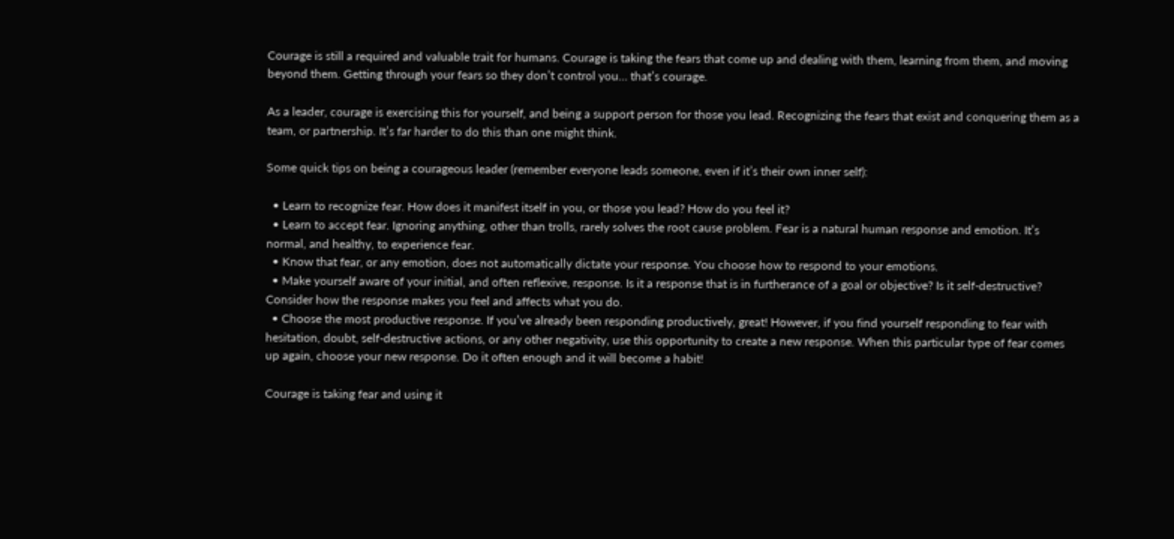Courage is still a required and valuable trait for humans. Courage is taking the fears that come up and dealing with them, learning from them, and moving beyond them. Getting through your fears so they don’t control you… that’s courage.

As a leader, courage is exercising this for yourself, and being a support person for those you lead. Recognizing the fears that exist and conquering them as a team, or partnership. It’s far harder to do this than one might think.

Some quick tips on being a courageous leader (remember everyone leads someone, even if it’s their own inner self):

  • Learn to recognize fear. How does it manifest itself in you, or those you lead? How do you feel it?
  • Learn to accept fear. Ignoring anything, other than trolls, rarely solves the root cause problem. Fear is a natural human response and emotion. It’s normal, and healthy, to experience fear.
  • Know that fear, or any emotion, does not automatically dictate your response. You choose how to respond to your emotions.
  • Make yourself aware of your initial, and often reflexive, response. Is it a response that is in furtherance of a goal or objective? Is it self-destructive? Consider how the response makes you feel and affects what you do.
  • Choose the most productive response. If you’ve already been responding productively, great! However, if you find yourself responding to fear with hesitation, doubt, self-destructive actions, or any other negativity, use this opportunity to create a new response. When this particular type of fear comes up again, choose your new response. Do it often enough and it will become a habit!

Courage is taking fear and using it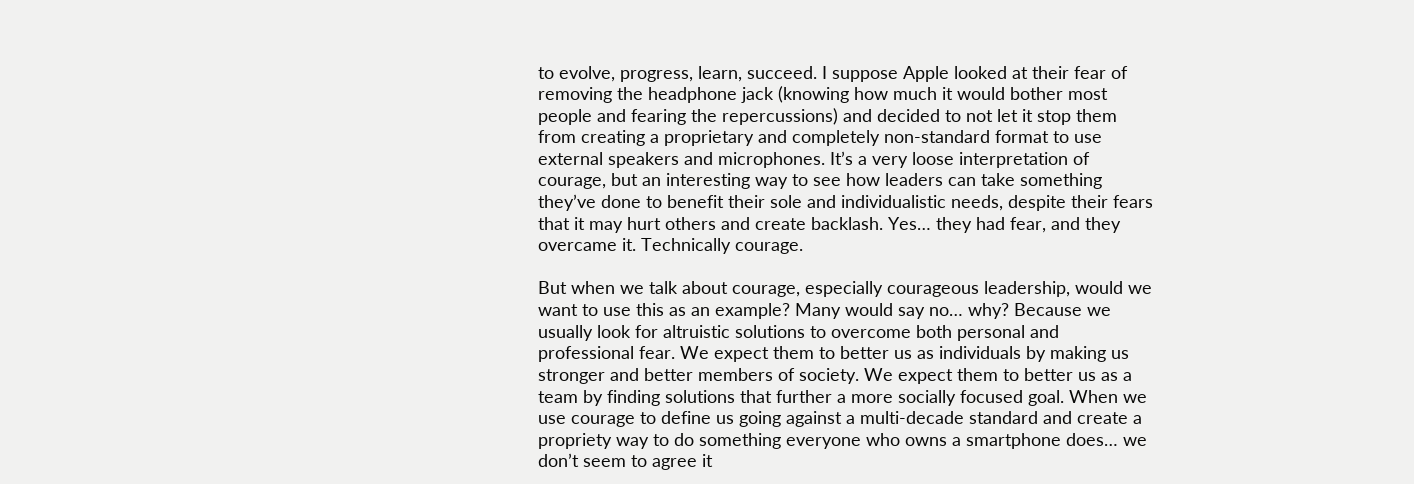to evolve, progress, learn, succeed. I suppose Apple looked at their fear of removing the headphone jack (knowing how much it would bother most people and fearing the repercussions) and decided to not let it stop them from creating a proprietary and completely non-standard format to use external speakers and microphones. It’s a very loose interpretation of courage, but an interesting way to see how leaders can take something they’ve done to benefit their sole and individualistic needs, despite their fears that it may hurt others and create backlash. Yes… they had fear, and they overcame it. Technically courage.

But when we talk about courage, especially courageous leadership, would we want to use this as an example? Many would say no… why? Because we usually look for altruistic solutions to overcome both personal and professional fear. We expect them to better us as individuals by making us stronger and better members of society. We expect them to better us as a team by finding solutions that further a more socially focused goal. When we use courage to define us going against a multi-decade standard and create a propriety way to do something everyone who owns a smartphone does… we don’t seem to agree it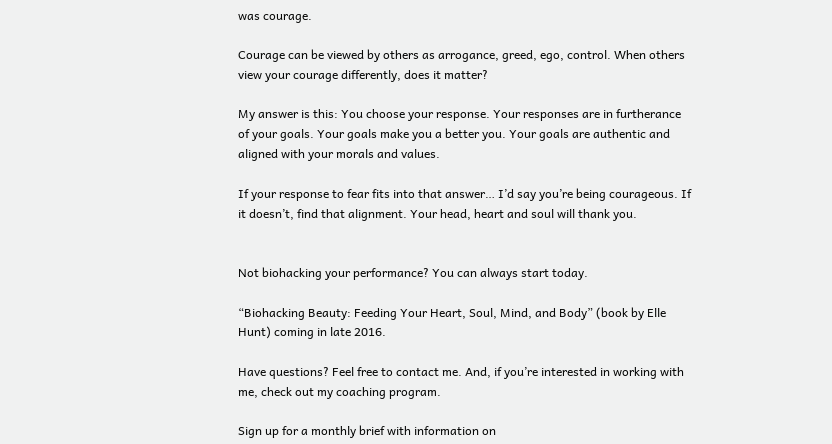was courage.

Courage can be viewed by others as arrogance, greed, ego, control. When others view your courage differently, does it matter?

My answer is this: You choose your response. Your responses are in furtherance of your goals. Your goals make you a better you. Your goals are authentic and aligned with your morals and values.

If your response to fear fits into that answer… I’d say you’re being courageous. If it doesn’t, find that alignment. Your head, heart and soul will thank you.


Not biohacking your performance? You can always start today.

“Biohacking Beauty: Feeding Your Heart, Soul, Mind, and Body” (book by Elle Hunt) coming in late 2016.

Have questions? Feel free to contact me. And, if you’re interested in working with me, check out my coaching program.

Sign up for a monthly brief with information on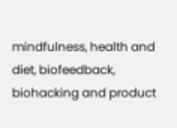mindfulness, health and diet, biofeedback, biohacking and product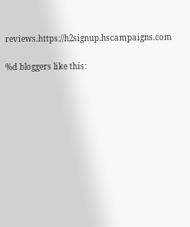reviews.https://h2signup.hscampaigns.com

%d bloggers like this: